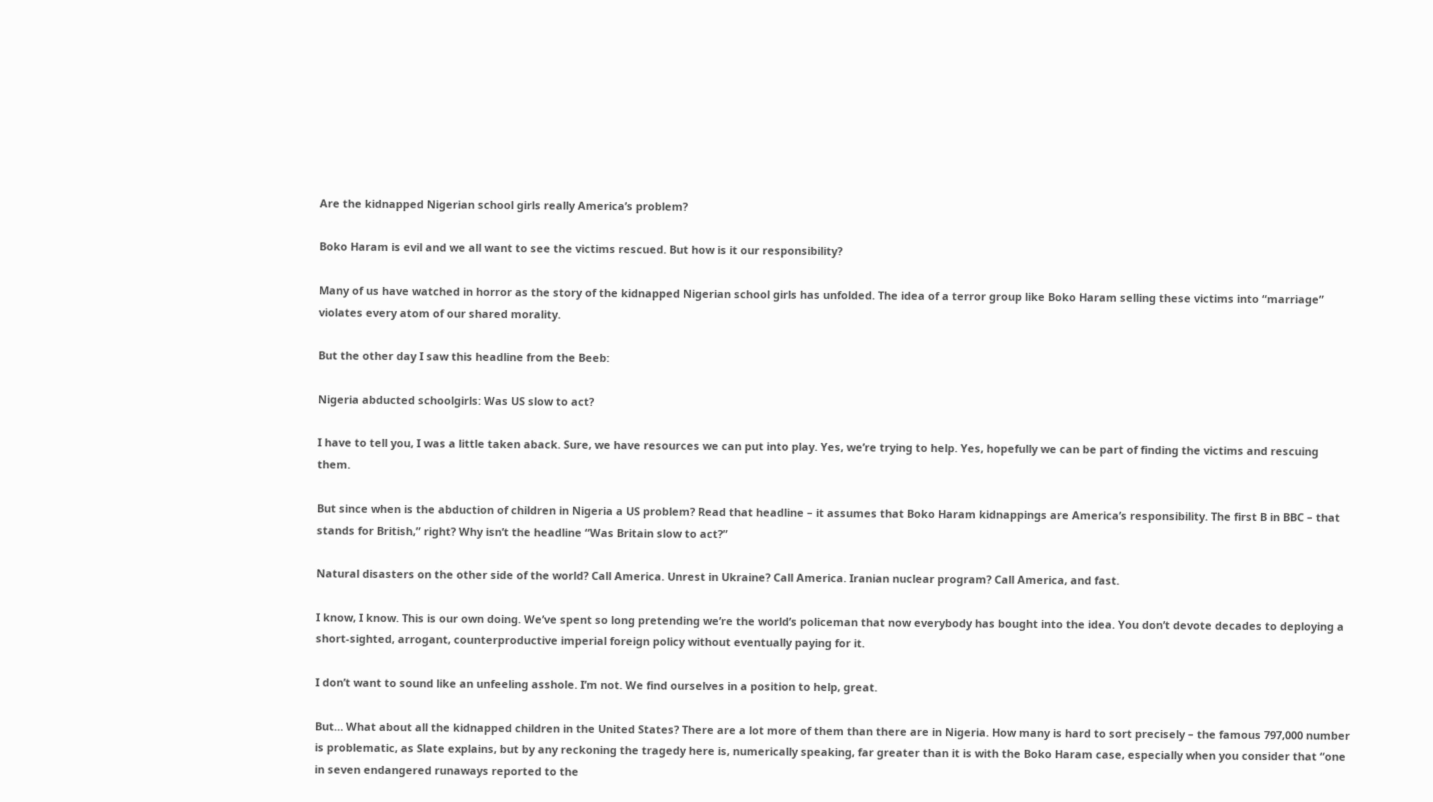Are the kidnapped Nigerian school girls really America’s problem?

Boko Haram is evil and we all want to see the victims rescued. But how is it our responsibility?

Many of us have watched in horror as the story of the kidnapped Nigerian school girls has unfolded. The idea of a terror group like Boko Haram selling these victims into “marriage” violates every atom of our shared morality.

But the other day I saw this headline from the Beeb:

Nigeria abducted schoolgirls: Was US slow to act?

I have to tell you, I was a little taken aback. Sure, we have resources we can put into play. Yes, we’re trying to help. Yes, hopefully we can be part of finding the victims and rescuing them.

But since when is the abduction of children in Nigeria a US problem? Read that headline – it assumes that Boko Haram kidnappings are America’s responsibility. The first B in BBC – that stands for British,” right? Why isn’t the headline “Was Britain slow to act?”

Natural disasters on the other side of the world? Call America. Unrest in Ukraine? Call America. Iranian nuclear program? Call America, and fast.

I know, I know. This is our own doing. We’ve spent so long pretending we’re the world’s policeman that now everybody has bought into the idea. You don’t devote decades to deploying a short-sighted, arrogant, counterproductive imperial foreign policy without eventually paying for it.

I don’t want to sound like an unfeeling asshole. I’m not. We find ourselves in a position to help, great.

But… What about all the kidnapped children in the United States? There are a lot more of them than there are in Nigeria. How many is hard to sort precisely – the famous 797,000 number is problematic, as Slate explains, but by any reckoning the tragedy here is, numerically speaking, far greater than it is with the Boko Haram case, especially when you consider that “one in seven endangered runaways reported to the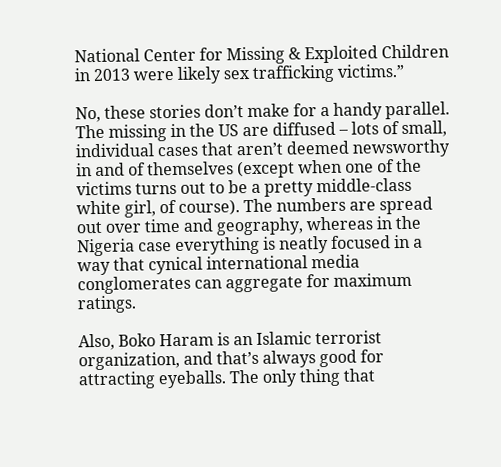National Center for Missing & Exploited Children in 2013 were likely sex trafficking victims.”

No, these stories don’t make for a handy parallel. The missing in the US are diffused – lots of small, individual cases that aren’t deemed newsworthy in and of themselves (except when one of the victims turns out to be a pretty middle-class white girl, of course). The numbers are spread out over time and geography, whereas in the Nigeria case everything is neatly focused in a way that cynical international media conglomerates can aggregate for maximum ratings.

Also, Boko Haram is an Islamic terrorist organization, and that’s always good for attracting eyeballs. The only thing that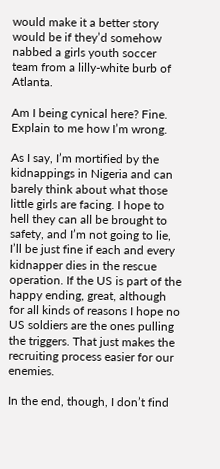would make it a better story would be if they’d somehow nabbed a girls youth soccer team from a lilly-white burb of Atlanta.

Am I being cynical here? Fine. Explain to me how I’m wrong.

As I say, I’m mortified by the kidnappings in Nigeria and can barely think about what those little girls are facing. I hope to hell they can all be brought to safety, and I’m not going to lie, I’ll be just fine if each and every kidnapper dies in the rescue operation. If the US is part of the happy ending, great, although for all kinds of reasons I hope no US soldiers are the ones pulling the triggers. That just makes the recruiting process easier for our enemies.

In the end, though, I don’t find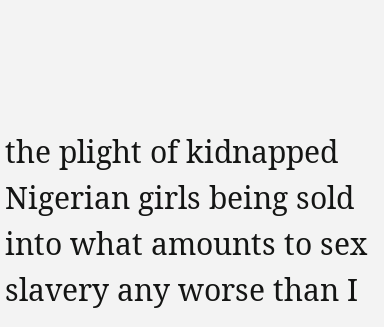the plight of kidnapped Nigerian girls being sold into what amounts to sex slavery any worse than I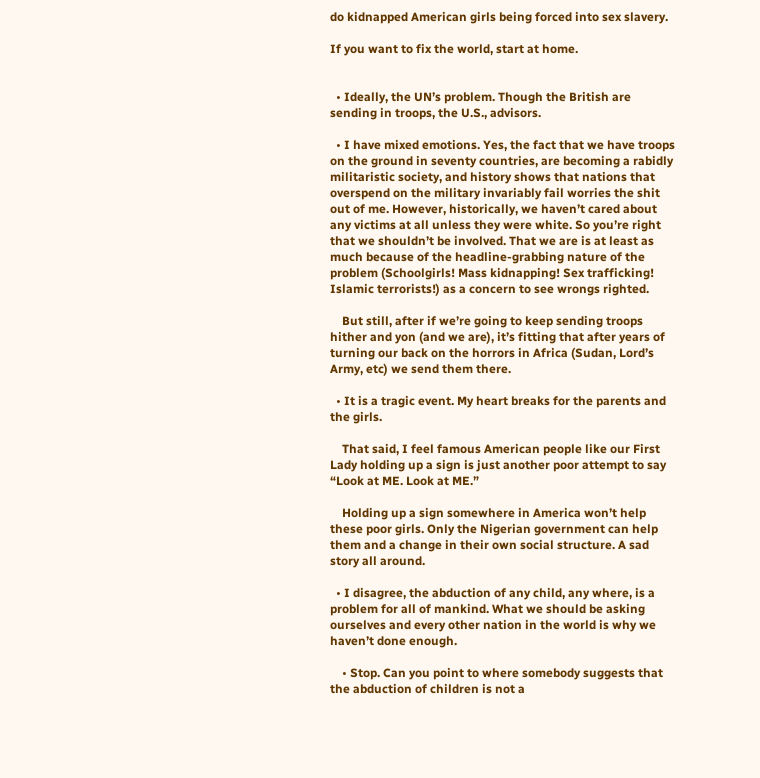do kidnapped American girls being forced into sex slavery.

If you want to fix the world, start at home.


  • Ideally, the UN’s problem. Though the British are sending in troops, the U.S., advisors.

  • I have mixed emotions. Yes, the fact that we have troops on the ground in seventy countries, are becoming a rabidly militaristic society, and history shows that nations that overspend on the military invariably fail worries the shit out of me. However, historically, we haven’t cared about any victims at all unless they were white. So you’re right that we shouldn’t be involved. That we are is at least as much because of the headline-grabbing nature of the problem (Schoolgirls! Mass kidnapping! Sex trafficking! Islamic terrorists!) as a concern to see wrongs righted.

    But still, after if we’re going to keep sending troops hither and yon (and we are), it’s fitting that after years of turning our back on the horrors in Africa (Sudan, Lord’s Army, etc) we send them there.

  • It is a tragic event. My heart breaks for the parents and the girls.

    That said, I feel famous American people like our First Lady holding up a sign is just another poor attempt to say “Look at ME. Look at ME.”

    Holding up a sign somewhere in America won’t help these poor girls. Only the Nigerian government can help them and a change in their own social structure. A sad story all around.

  • I disagree, the abduction of any child, any where, is a problem for all of mankind. What we should be asking ourselves and every other nation in the world is why we haven’t done enough.

    • Stop. Can you point to where somebody suggests that the abduction of children is not a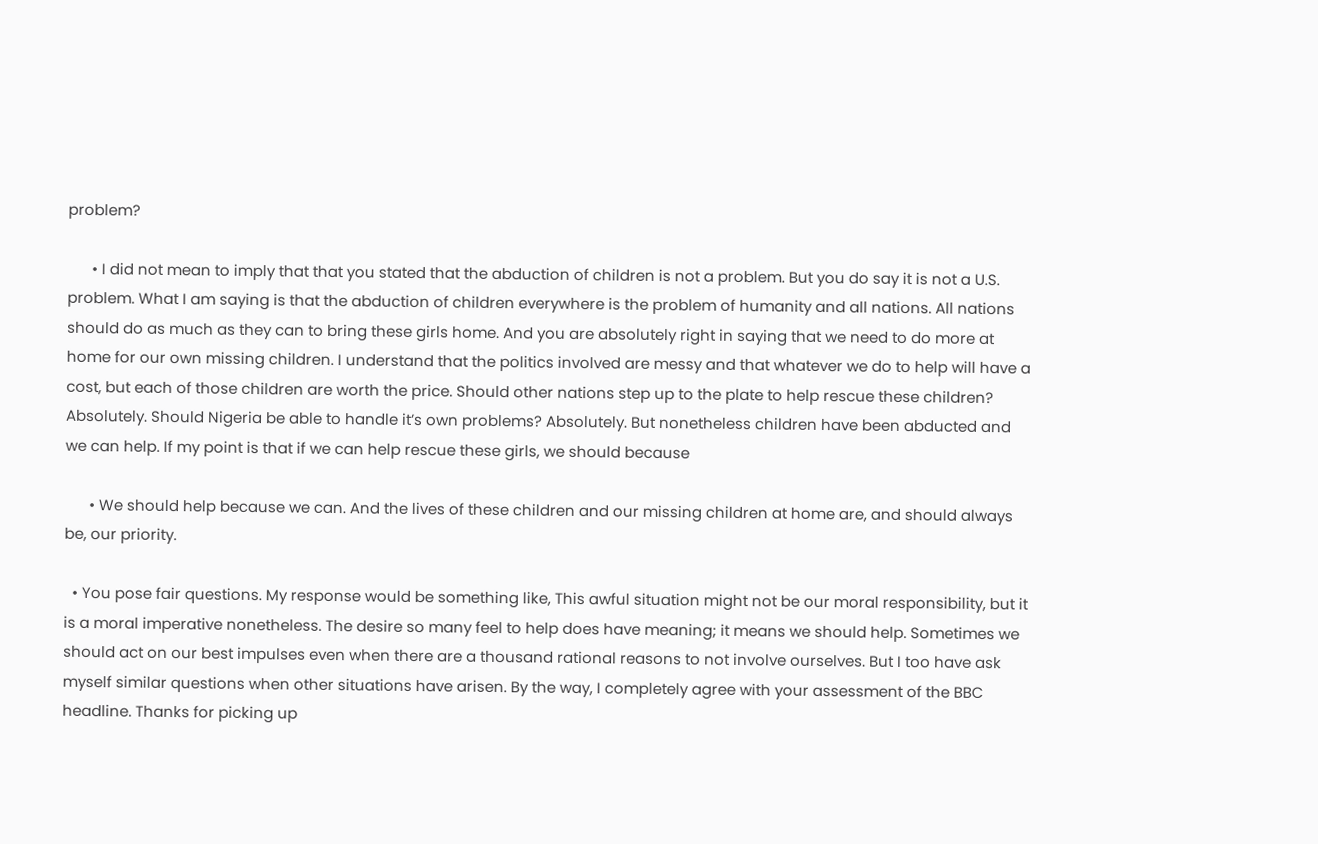problem?

      • I did not mean to imply that that you stated that the abduction of children is not a problem. But you do say it is not a U.S. problem. What I am saying is that the abduction of children everywhere is the problem of humanity and all nations. All nations should do as much as they can to bring these girls home. And you are absolutely right in saying that we need to do more at home for our own missing children. I understand that the politics involved are messy and that whatever we do to help will have a cost, but each of those children are worth the price. Should other nations step up to the plate to help rescue these children? Absolutely. Should Nigeria be able to handle it’s own problems? Absolutely. But nonetheless children have been abducted and we can help. If my point is that if we can help rescue these girls, we should because

      • We should help because we can. And the lives of these children and our missing children at home are, and should always be, our priority.

  • You pose fair questions. My response would be something like, This awful situation might not be our moral responsibility, but it is a moral imperative nonetheless. The desire so many feel to help does have meaning; it means we should help. Sometimes we should act on our best impulses even when there are a thousand rational reasons to not involve ourselves. But I too have ask myself similar questions when other situations have arisen. By the way, I completely agree with your assessment of the BBC headline. Thanks for picking up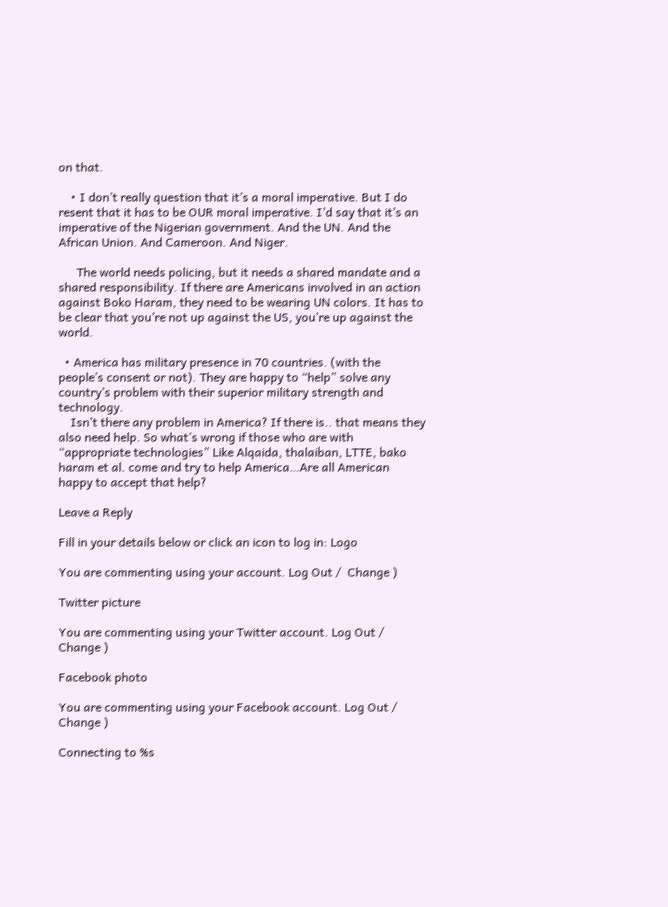on that.

    • I don’t really question that it’s a moral imperative. But I do resent that it has to be OUR moral imperative. I’d say that it’s an imperative of the Nigerian government. And the UN. And the African Union. And Cameroon. And Niger.

      The world needs policing, but it needs a shared mandate and a shared responsibility. If there are Americans involved in an action against Boko Haram, they need to be wearing UN colors. It has to be clear that you’re not up against the US, you’re up against the world.

  • America has military presence in 70 countries. (with the people’s consent or not). They are happy to “help” solve any country’s problem with their superior military strength and technology.
    Isn’t there any problem in America? If there is.. that means they also need help. So what’s wrong if those who are with “appropriate technologies” Like Alqaida, thalaiban, LTTE, bako haram et al. come and try to help America…Are all American happy to accept that help?

Leave a Reply

Fill in your details below or click an icon to log in: Logo

You are commenting using your account. Log Out /  Change )

Twitter picture

You are commenting using your Twitter account. Log Out /  Change )

Facebook photo

You are commenting using your Facebook account. Log Out /  Change )

Connecting to %s